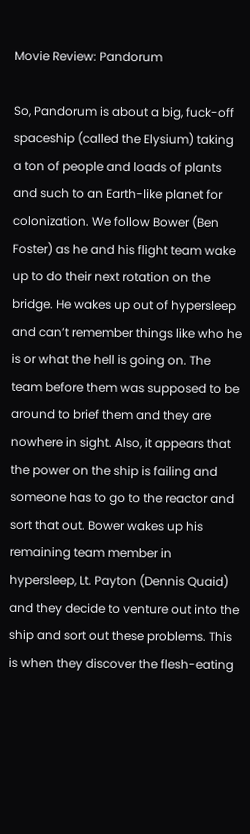Movie Review: Pandorum

So, Pandorum is about a big, fuck-off spaceship (called the Elysium) taking a ton of people and loads of plants and such to an Earth-like planet for colonization. We follow Bower (Ben Foster) as he and his flight team wake up to do their next rotation on the bridge. He wakes up out of hypersleep and can’t remember things like who he is or what the hell is going on. The team before them was supposed to be around to brief them and they are nowhere in sight. Also, it appears that the power on the ship is failing and someone has to go to the reactor and sort that out. Bower wakes up his remaining team member in hypersleep, Lt. Payton (Dennis Quaid) and they decide to venture out into the ship and sort out these problems. This is when they discover the flesh-eating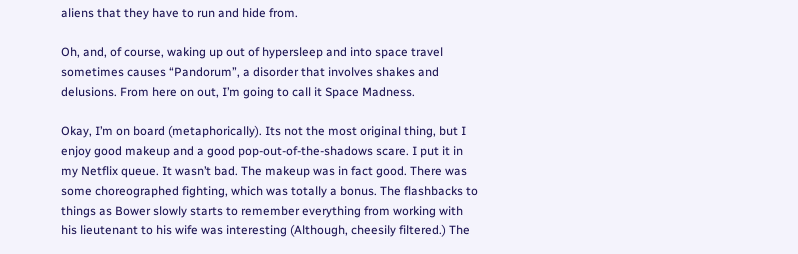aliens that they have to run and hide from.

Oh, and, of course, waking up out of hypersleep and into space travel sometimes causes “Pandorum”, a disorder that involves shakes and delusions. From here on out, I’m going to call it Space Madness.

Okay, I’m on board (metaphorically). Its not the most original thing, but I enjoy good makeup and a good pop-out-of-the-shadows scare. I put it in my Netflix queue. It wasn’t bad. The makeup was in fact good. There was some choreographed fighting, which was totally a bonus. The flashbacks to things as Bower slowly starts to remember everything from working with his lieutenant to his wife was interesting (Although, cheesily filtered.) The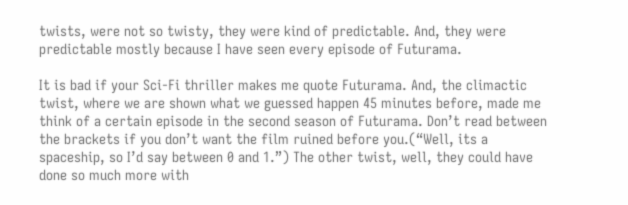twists, were not so twisty, they were kind of predictable. And, they were predictable mostly because I have seen every episode of Futurama.

It is bad if your Sci-Fi thriller makes me quote Futurama. And, the climactic twist, where we are shown what we guessed happen 45 minutes before, made me think of a certain episode in the second season of Futurama. Don’t read between the brackets if you don’t want the film ruined before you.(“Well, its a spaceship, so I’d say between 0 and 1.”) The other twist, well, they could have done so much more with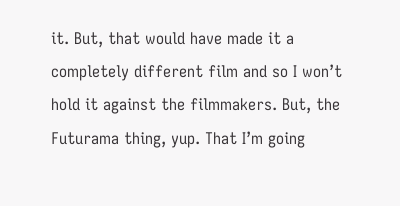it. But, that would have made it a completely different film and so I won’t hold it against the filmmakers. But, the Futurama thing, yup. That I’m going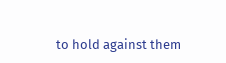to hold against them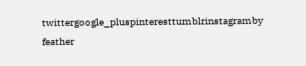twittergoogle_pluspinteresttumblrinstagramby feather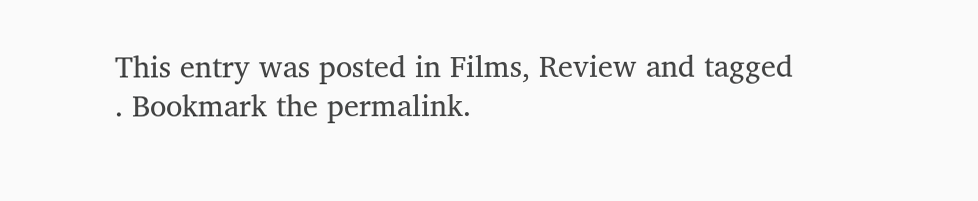This entry was posted in Films, Review and tagged . Bookmark the permalink.